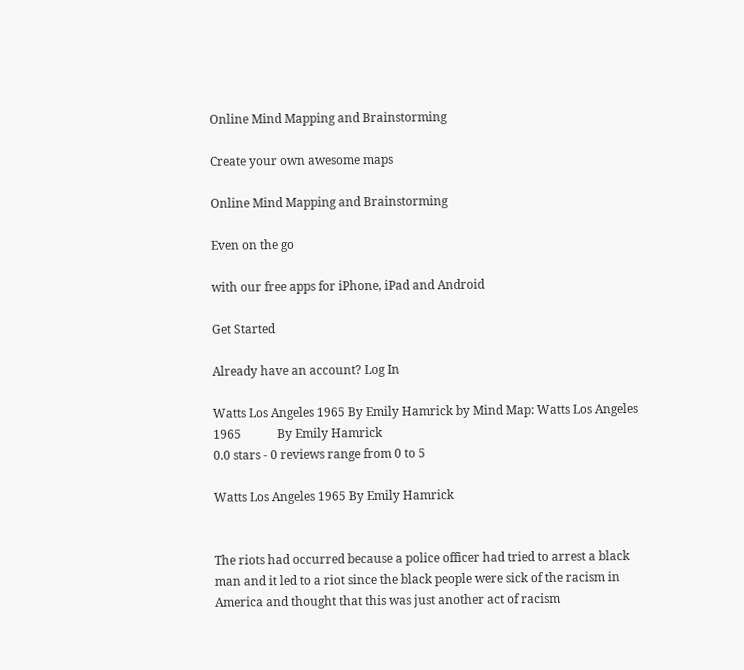Online Mind Mapping and Brainstorming

Create your own awesome maps

Online Mind Mapping and Brainstorming

Even on the go

with our free apps for iPhone, iPad and Android

Get Started

Already have an account? Log In

Watts Los Angeles 1965 By Emily Hamrick by Mind Map: Watts Los Angeles 1965            By Emily Hamrick
0.0 stars - 0 reviews range from 0 to 5

Watts Los Angeles 1965 By Emily Hamrick


The riots had occurred because a police officer had tried to arrest a black man and it led to a riot since the black people were sick of the racism in America and thought that this was just another act of racism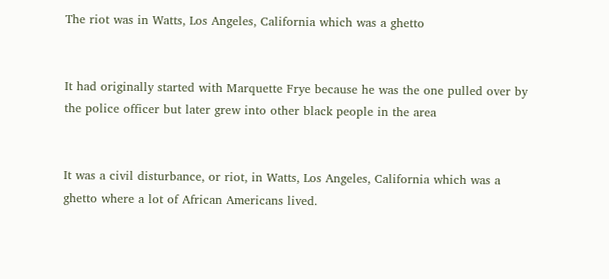The riot was in Watts, Los Angeles, California which was a ghetto


It had originally started with Marquette Frye because he was the one pulled over by the police officer but later grew into other black people in the area


It was a civil disturbance, or riot, in Watts, Los Angeles, California which was a ghetto where a lot of African Americans lived.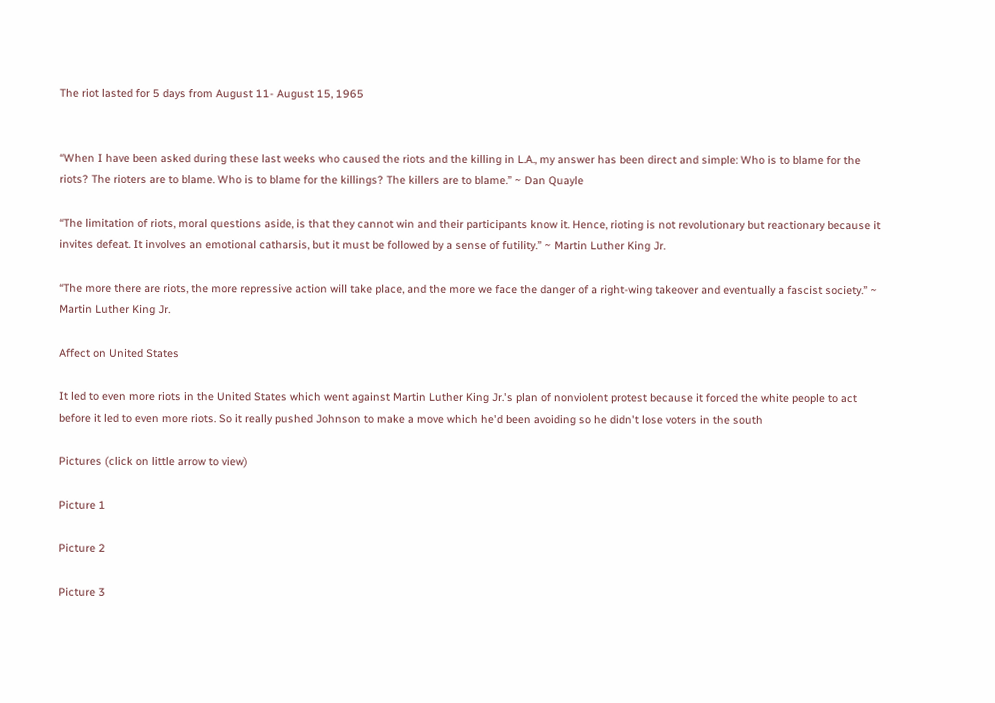The riot lasted for 5 days from August 11- August 15, 1965


“When I have been asked during these last weeks who caused the riots and the killing in L.A., my answer has been direct and simple: Who is to blame for the riots? The rioters are to blame. Who is to blame for the killings? The killers are to blame.” ~ Dan Quayle

“The limitation of riots, moral questions aside, is that they cannot win and their participants know it. Hence, rioting is not revolutionary but reactionary because it invites defeat. It involves an emotional catharsis, but it must be followed by a sense of futility.” ~ Martin Luther King Jr.

“The more there are riots, the more repressive action will take place, and the more we face the danger of a right-wing takeover and eventually a fascist society.” ~ Martin Luther King Jr.

Affect on United States

It led to even more riots in the United States which went against Martin Luther King Jr.'s plan of nonviolent protest because it forced the white people to act before it led to even more riots. So it really pushed Johnson to make a move which he'd been avoiding so he didn't lose voters in the south

Pictures (click on little arrow to view)

Picture 1

Picture 2

Picture 3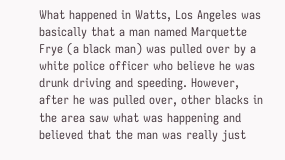What happened in Watts, Los Angeles was basically that a man named Marquette Frye (a black man) was pulled over by a white police officer who believe he was drunk driving and speeding. However, after he was pulled over, other blacks in the area saw what was happening and believed that the man was really just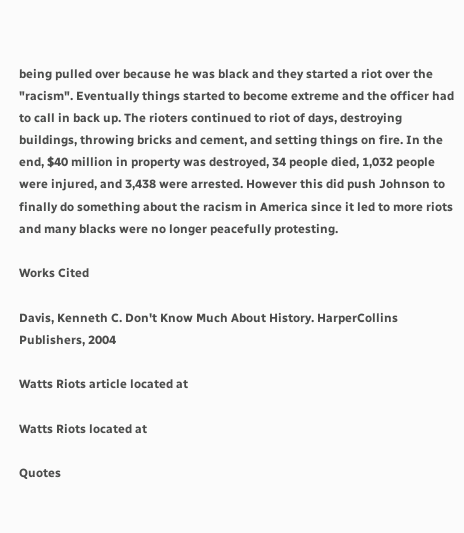being pulled over because he was black and they started a riot over the "racism". Eventually things started to become extreme and the officer had to call in back up. The rioters continued to riot of days, destroying buildings, throwing bricks and cement, and setting things on fire. In the end, $40 million in property was destroyed, 34 people died, 1,032 people were injured, and 3,438 were arrested. However this did push Johnson to finally do something about the racism in America since it led to more riots and many blacks were no longer peacefully protesting.

Works Cited

Davis, Kenneth C. Don't Know Much About History. HarperCollins Publishers, 2004

Watts Riots article located at

Watts Riots located at

Quotes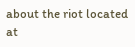about the riot located at